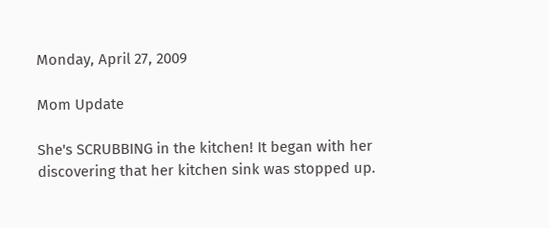Monday, April 27, 2009

Mom Update

She's SCRUBBING in the kitchen! It began with her discovering that her kitchen sink was stopped up.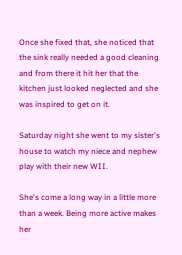Once she fixed that, she noticed that the sink really needed a good cleaning and from there it hit her that the kitchen just looked neglected and she was inspired to get on it.

Saturday night she went to my sister's house to watch my niece and nephew play with their new WII.

She's come a long way in a little more than a week. Being more active makes her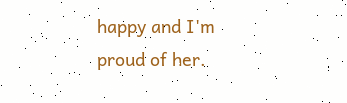happy and I'm proud of her.